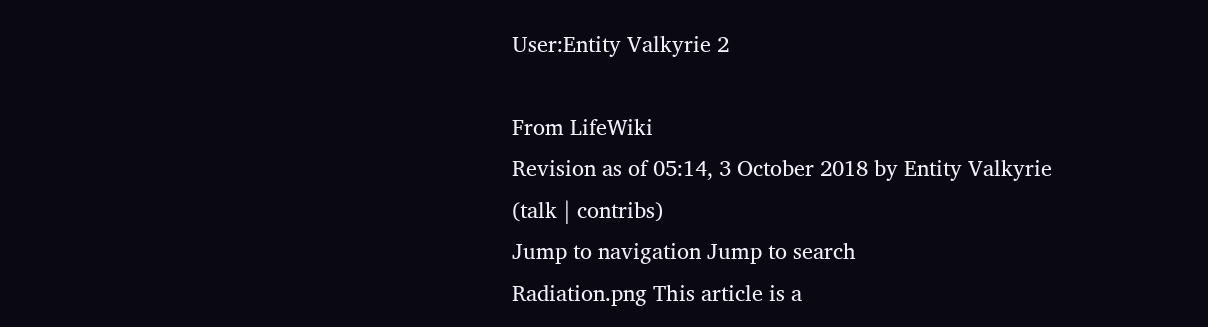User:Entity Valkyrie 2

From LifeWiki
Revision as of 05:14, 3 October 2018 by Entity Valkyrie (talk | contribs)
Jump to navigation Jump to search
Radiation.png This article is a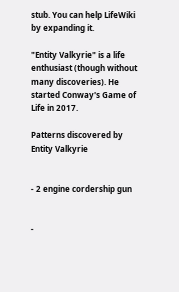stub. You can help LifeWiki by expanding it.

"Entity Valkyrie" is a life enthusiast (though without many discoveries). He started Conway's Game of Life in 2017.

Patterns discovered by Entity Valkyrie


- 2 engine cordership gun


-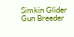Simkin Glider Gun Breeder